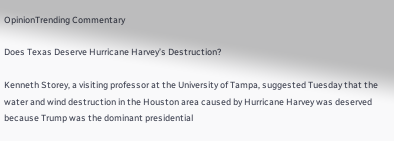OpinionTrending Commentary

Does Texas Deserve Hurricane Harvey’s Destruction?

Kenneth Storey, a visiting professor at the University of Tampa, suggested Tuesday that the water and wind destruction in the Houston area caused by Hurricane Harvey was deserved because Trump was the dominant presidential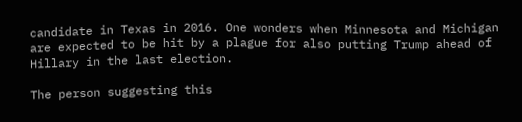candidate in Texas in 2016. One wonders when Minnesota and Michigan are expected to be hit by a plague for also putting Trump ahead of Hillary in the last election.

The person suggesting this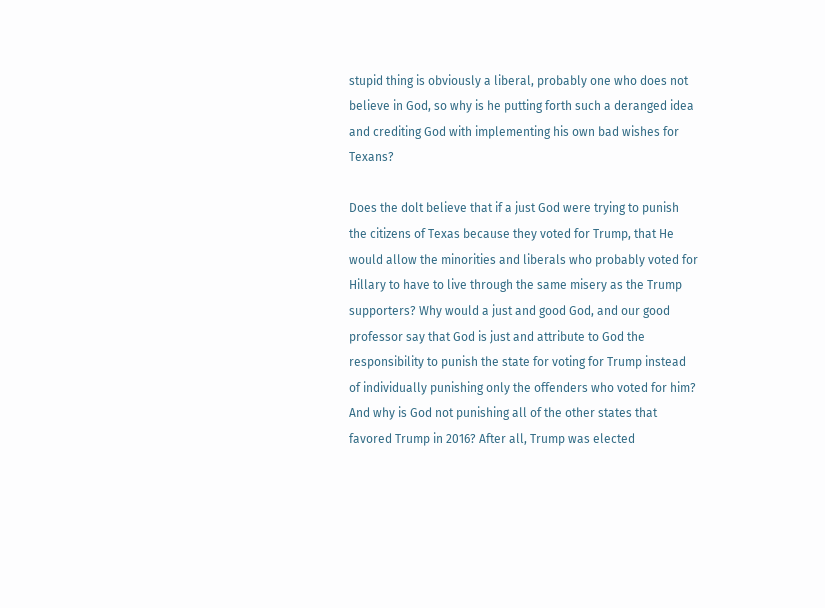stupid thing is obviously a liberal, probably one who does not believe in God, so why is he putting forth such a deranged idea and crediting God with implementing his own bad wishes for Texans?

Does the dolt believe that if a just God were trying to punish the citizens of Texas because they voted for Trump, that He would allow the minorities and liberals who probably voted for Hillary to have to live through the same misery as the Trump supporters? Why would a just and good God, and our good professor say that God is just and attribute to God the responsibility to punish the state for voting for Trump instead of individually punishing only the offenders who voted for him? And why is God not punishing all of the other states that favored Trump in 2016? After all, Trump was elected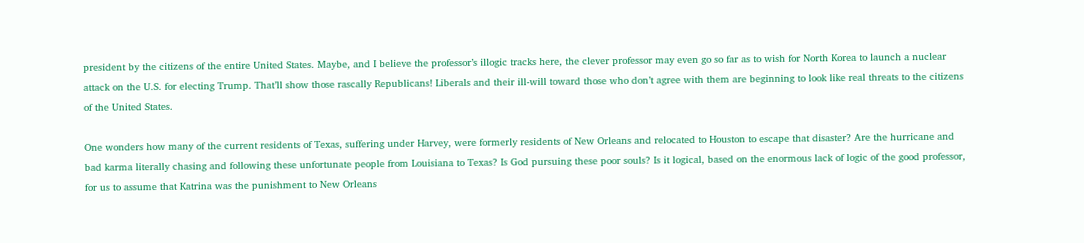president by the citizens of the entire United States. Maybe, and I believe the professor’s illogic tracks here, the clever professor may even go so far as to wish for North Korea to launch a nuclear attack on the U.S. for electing Trump. That’ll show those rascally Republicans! Liberals and their ill-will toward those who don’t agree with them are beginning to look like real threats to the citizens of the United States.

One wonders how many of the current residents of Texas, suffering under Harvey, were formerly residents of New Orleans and relocated to Houston to escape that disaster? Are the hurricane and bad karma literally chasing and following these unfortunate people from Louisiana to Texas? Is God pursuing these poor souls? Is it logical, based on the enormous lack of logic of the good professor, for us to assume that Katrina was the punishment to New Orleans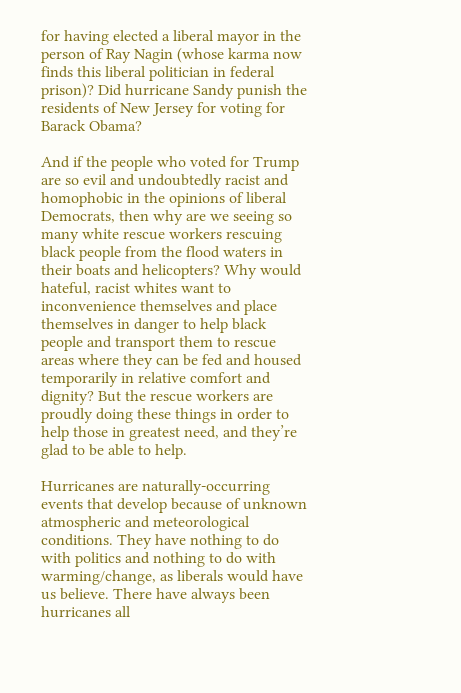for having elected a liberal mayor in the person of Ray Nagin (whose karma now finds this liberal politician in federal prison)? Did hurricane Sandy punish the residents of New Jersey for voting for Barack Obama?

And if the people who voted for Trump are so evil and undoubtedly racist and homophobic in the opinions of liberal Democrats, then why are we seeing so many white rescue workers rescuing black people from the flood waters in their boats and helicopters? Why would hateful, racist whites want to inconvenience themselves and place themselves in danger to help black people and transport them to rescue areas where they can be fed and housed temporarily in relative comfort and dignity? But the rescue workers are proudly doing these things in order to help those in greatest need, and they’re glad to be able to help.

Hurricanes are naturally-occurring events that develop because of unknown atmospheric and meteorological conditions. They have nothing to do with politics and nothing to do with warming/change, as liberals would have us believe. There have always been hurricanes all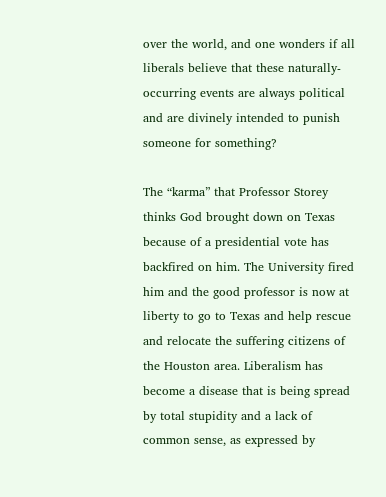over the world, and one wonders if all liberals believe that these naturally-occurring events are always political and are divinely intended to punish someone for something?

The “karma” that Professor Storey thinks God brought down on Texas because of a presidential vote has backfired on him. The University fired him and the good professor is now at liberty to go to Texas and help rescue and relocate the suffering citizens of the Houston area. Liberalism has become a disease that is being spread by total stupidity and a lack of common sense, as expressed by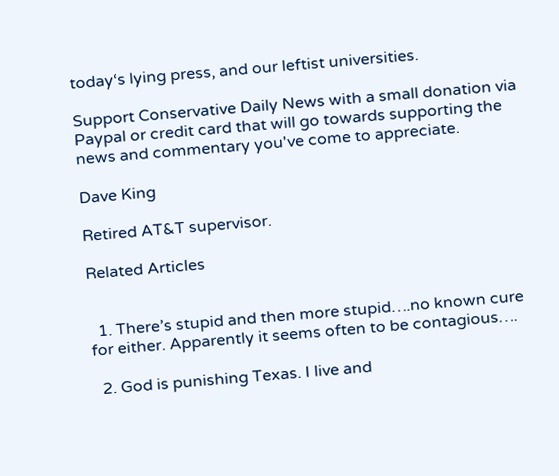today‘s lying press, and our leftist universities.

Support Conservative Daily News with a small donation via Paypal or credit card that will go towards supporting the news and commentary you've come to appreciate.

Dave King

Retired AT&T supervisor.

Related Articles


  1. There’s stupid and then more stupid….no known cure for either. Apparently it seems often to be contagious….

  2. God is punishing Texas. I live and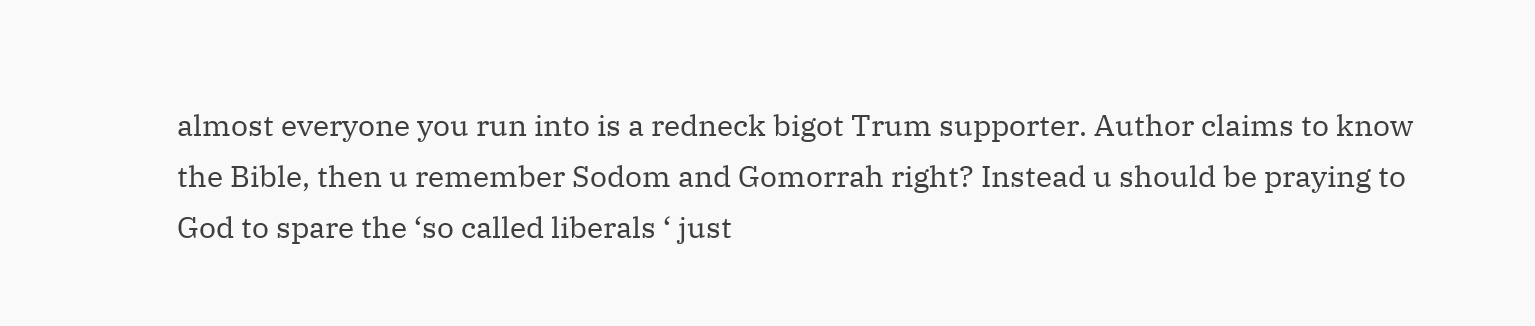almost everyone you run into is a redneck bigot Trum supporter. Author claims to know the Bible, then u remember Sodom and Gomorrah right? Instead u should be praying to God to spare the ‘so called liberals ‘ just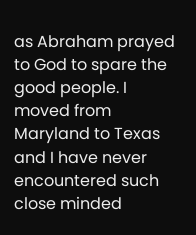as Abraham prayed to God to spare the good people. I moved from Maryland to Texas and I have never encountered such close minded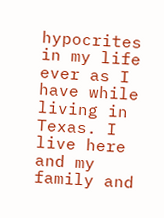hypocrites in my life ever as I have while living in Texas. I live here and my family and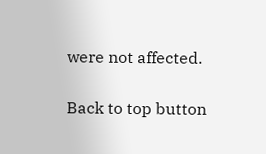were not affected.

Back to top button